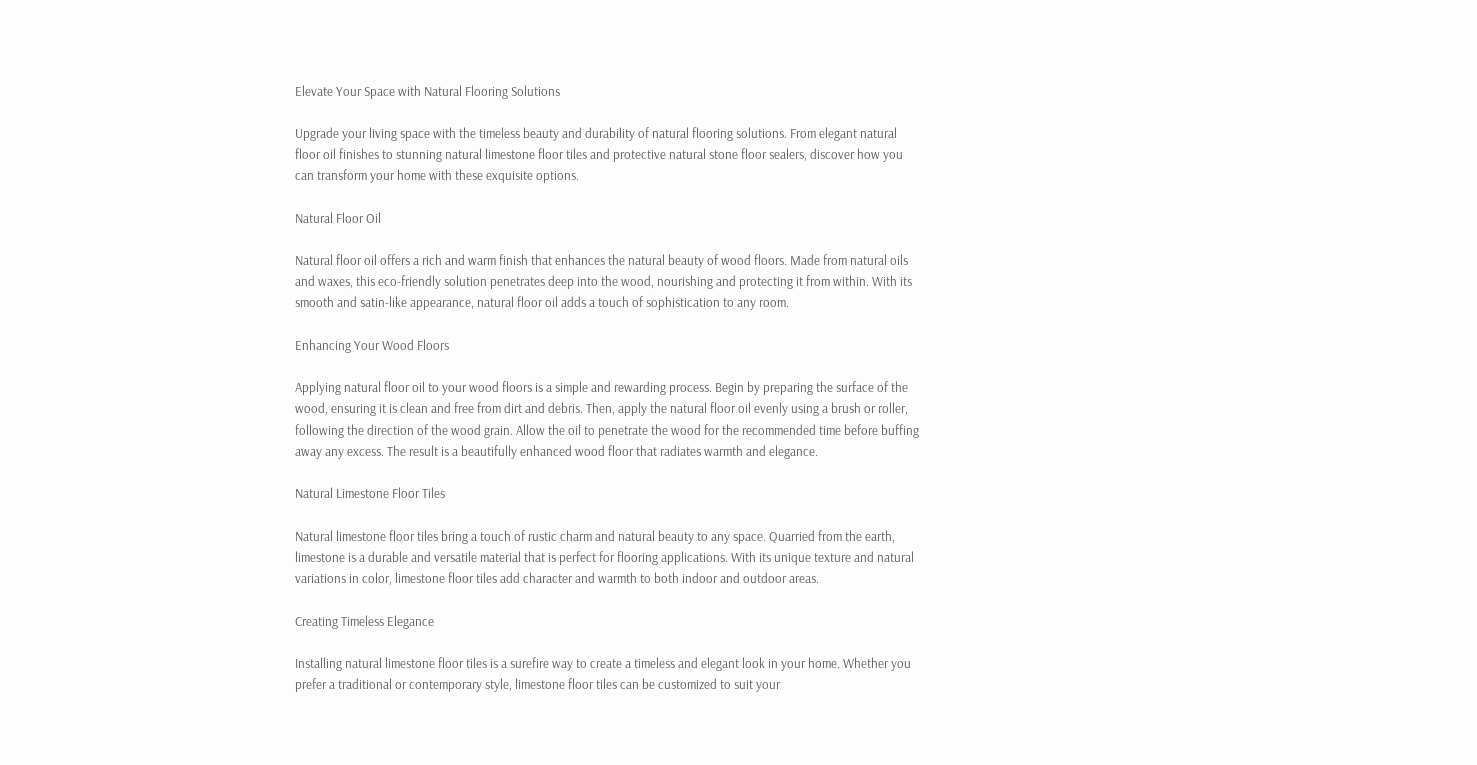Elevate Your Space with Natural Flooring Solutions

Upgrade your living space with the timeless beauty and durability of natural flooring solutions. From elegant natural floor oil finishes to stunning natural limestone floor tiles and protective natural stone floor sealers, discover how you can transform your home with these exquisite options.

Natural Floor Oil

Natural floor oil offers a rich and warm finish that enhances the natural beauty of wood floors. Made from natural oils and waxes, this eco-friendly solution penetrates deep into the wood, nourishing and protecting it from within. With its smooth and satin-like appearance, natural floor oil adds a touch of sophistication to any room.

Enhancing Your Wood Floors

Applying natural floor oil to your wood floors is a simple and rewarding process. Begin by preparing the surface of the wood, ensuring it is clean and free from dirt and debris. Then, apply the natural floor oil evenly using a brush or roller, following the direction of the wood grain. Allow the oil to penetrate the wood for the recommended time before buffing away any excess. The result is a beautifully enhanced wood floor that radiates warmth and elegance.

Natural Limestone Floor Tiles

Natural limestone floor tiles bring a touch of rustic charm and natural beauty to any space. Quarried from the earth, limestone is a durable and versatile material that is perfect for flooring applications. With its unique texture and natural variations in color, limestone floor tiles add character and warmth to both indoor and outdoor areas.

Creating Timeless Elegance

Installing natural limestone floor tiles is a surefire way to create a timeless and elegant look in your home. Whether you prefer a traditional or contemporary style, limestone floor tiles can be customized to suit your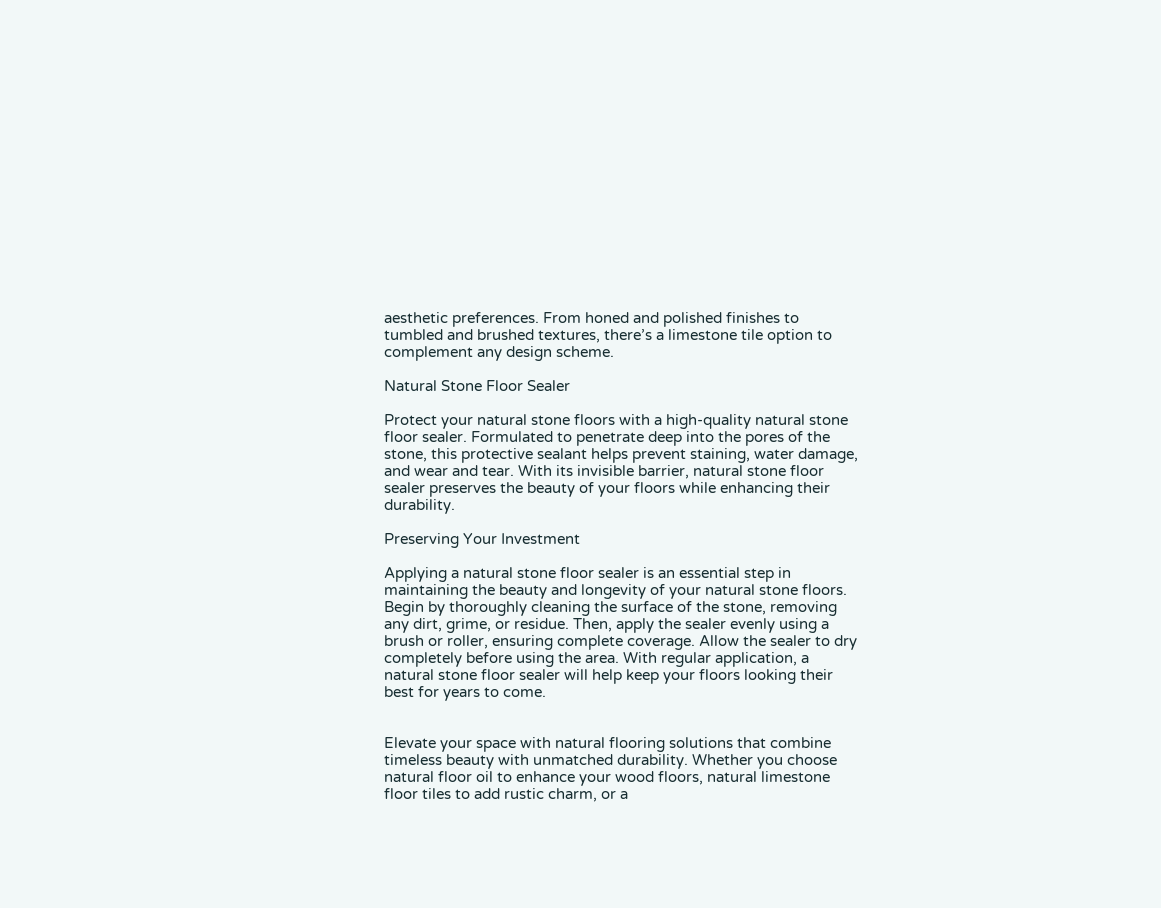aesthetic preferences. From honed and polished finishes to tumbled and brushed textures, there’s a limestone tile option to complement any design scheme.

Natural Stone Floor Sealer

Protect your natural stone floors with a high-quality natural stone floor sealer. Formulated to penetrate deep into the pores of the stone, this protective sealant helps prevent staining, water damage, and wear and tear. With its invisible barrier, natural stone floor sealer preserves the beauty of your floors while enhancing their durability.

Preserving Your Investment

Applying a natural stone floor sealer is an essential step in maintaining the beauty and longevity of your natural stone floors. Begin by thoroughly cleaning the surface of the stone, removing any dirt, grime, or residue. Then, apply the sealer evenly using a brush or roller, ensuring complete coverage. Allow the sealer to dry completely before using the area. With regular application, a natural stone floor sealer will help keep your floors looking their best for years to come.


Elevate your space with natural flooring solutions that combine timeless beauty with unmatched durability. Whether you choose natural floor oil to enhance your wood floors, natural limestone floor tiles to add rustic charm, or a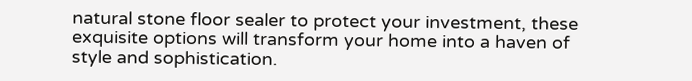natural stone floor sealer to protect your investment, these exquisite options will transform your home into a haven of style and sophistication.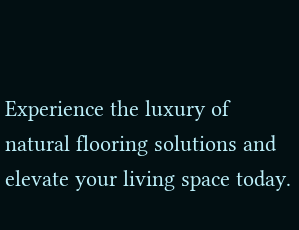Experience the luxury of natural flooring solutions and elevate your living space today.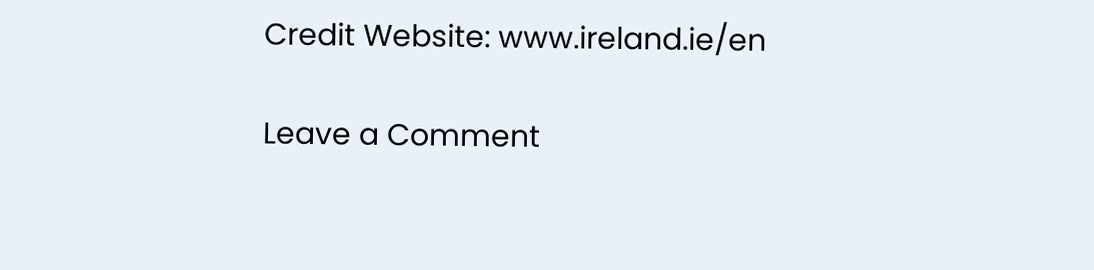Credit Website: www.ireland.ie/en

Leave a Comment